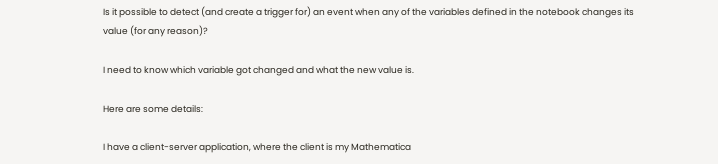Is it possible to detect (and create a trigger for) an event when any of the variables defined in the notebook changes its value (for any reason)?

I need to know which variable got changed and what the new value is.

Here are some details:

I have a client-server application, where the client is my Mathematica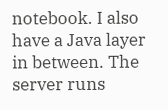notebook. I also have a Java layer in between. The server runs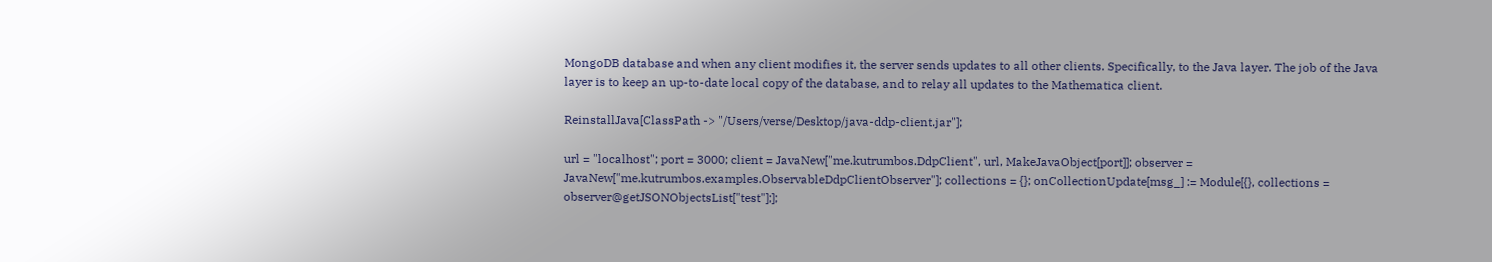MongoDB database and when any client modifies it, the server sends updates to all other clients. Specifically, to the Java layer. The job of the Java layer is to keep an up-to-date local copy of the database, and to relay all updates to the Mathematica client.

ReinstallJava[ClassPath -> "/Users/verse/Desktop/java-ddp-client.jar"];

url = "localhost"; port = 3000; client = JavaNew["me.kutrumbos.DdpClient", url, MakeJavaObject[port]]; observer = JavaNew["me.kutrumbos.examples.ObservableDdpClientObserver"]; collections = {}; onCollectionUpdate[msg_] := Module[{}, collections = observer@getJSONObjectsList["test"];];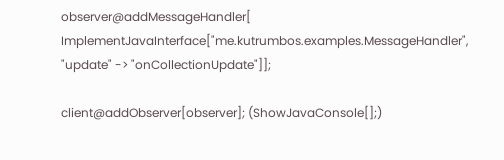observer@addMessageHandler[ ImplementJavaInterface["me.kutrumbos.examples.MessageHandler", "update" -> "onCollectionUpdate"]];

client@addObserver[observer]; (ShowJavaConsole[];)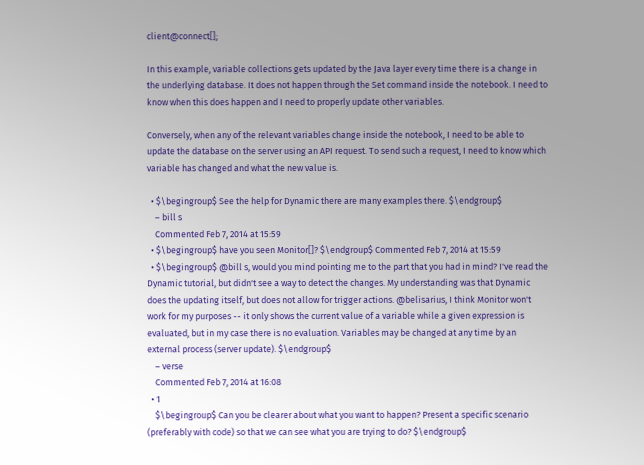client@connect[];

In this example, variable collections gets updated by the Java layer every time there is a change in the underlying database. It does not happen through the Set command inside the notebook. I need to know when this does happen and I need to properly update other variables.

Conversely, when any of the relevant variables change inside the notebook, I need to be able to update the database on the server using an API request. To send such a request, I need to know which variable has changed and what the new value is.

  • $\begingroup$ See the help for Dynamic there are many examples there. $\endgroup$
    – bill s
    Commented Feb 7, 2014 at 15:59
  • $\begingroup$ have you seen Monitor[]? $\endgroup$ Commented Feb 7, 2014 at 15:59
  • $\begingroup$ @bill s, would you mind pointing me to the part that you had in mind? I've read the Dynamic tutorial, but didn't see a way to detect the changes. My understanding was that Dynamic does the updating itself, but does not allow for trigger actions. @belisarius, I think Monitor won't work for my purposes -- it only shows the current value of a variable while a given expression is evaluated, but in my case there is no evaluation. Variables may be changed at any time by an external process (server update). $\endgroup$
    – verse
    Commented Feb 7, 2014 at 16:08
  • 1
    $\begingroup$ Can you be clearer about what you want to happen? Present a specific scenario (preferably with code) so that we can see what you are trying to do? $\endgroup$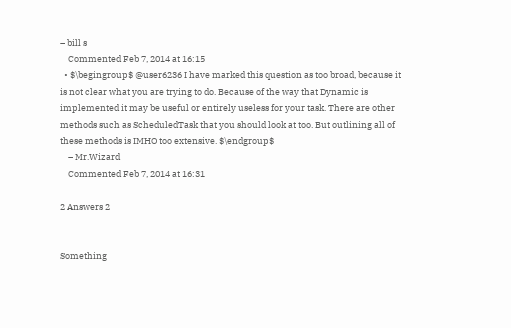– bill s
    Commented Feb 7, 2014 at 16:15
  • $\begingroup$ @user6236 I have marked this question as too broad, because it is not clear what you are trying to do. Because of the way that Dynamic is implemented it may be useful or entirely useless for your task. There are other methods such as ScheduledTask that you should look at too. But outlining all of these methods is IMHO too extensive. $\endgroup$
    – Mr.Wizard
    Commented Feb 7, 2014 at 16:31

2 Answers 2


Something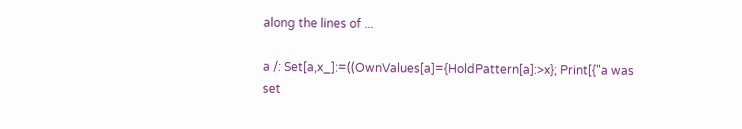along the lines of ...

a /: Set[a,x_]:=((OwnValues[a]={HoldPattern[a]:>x}; Print[{"a was set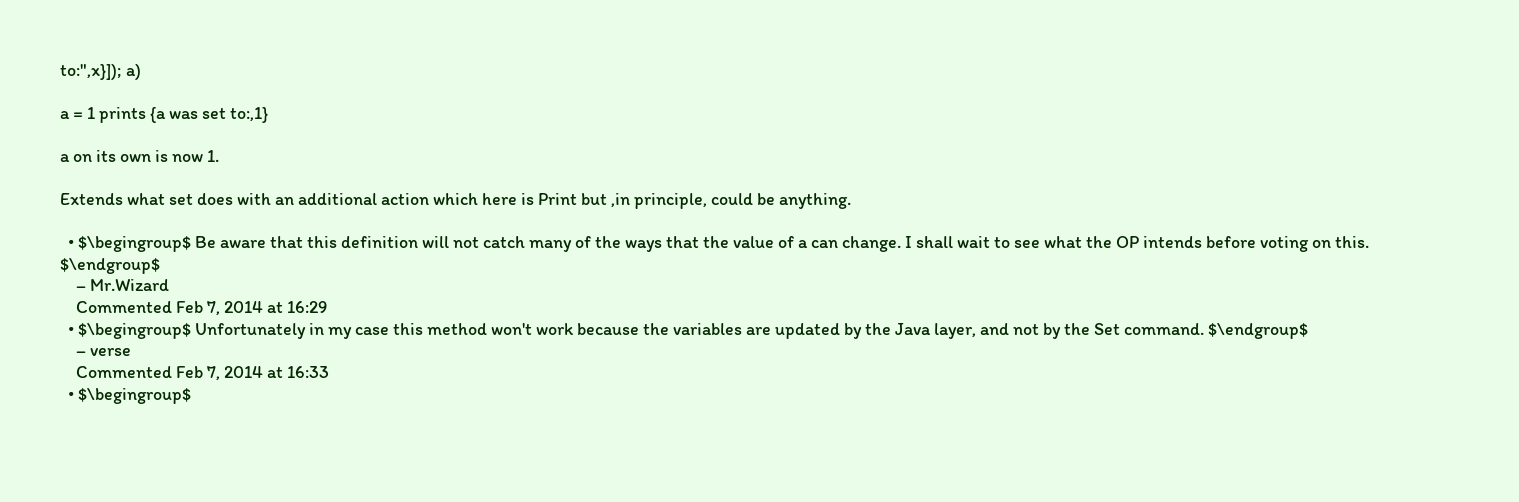to:",x}]); a)

a = 1 prints {a was set to:,1}

a on its own is now 1.

Extends what set does with an additional action which here is Print but ,in principle, could be anything.

  • $\begingroup$ Be aware that this definition will not catch many of the ways that the value of a can change. I shall wait to see what the OP intends before voting on this. $\endgroup$
    – Mr.Wizard
    Commented Feb 7, 2014 at 16:29
  • $\begingroup$ Unfortunately in my case this method won't work because the variables are updated by the Java layer, and not by the Set command. $\endgroup$
    – verse
    Commented Feb 7, 2014 at 16:33
  • $\begingroup$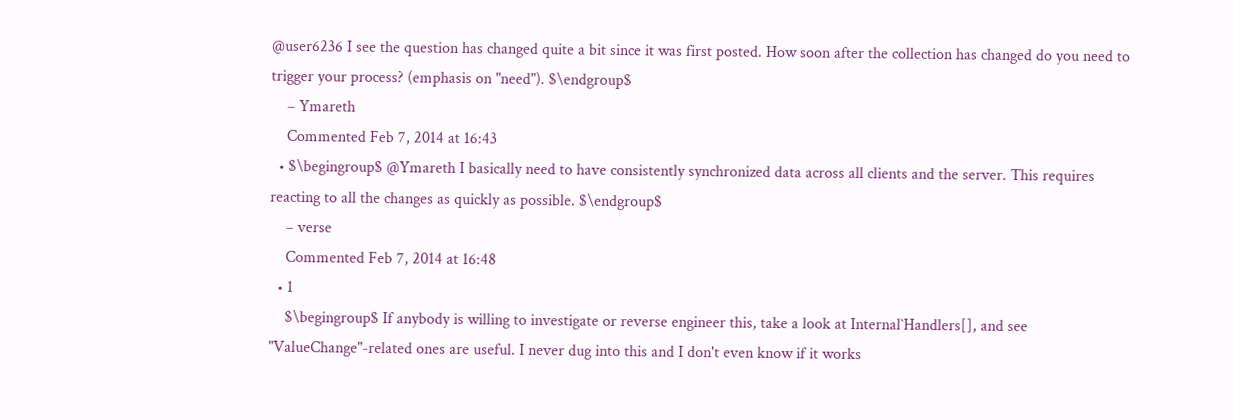@user6236 I see the question has changed quite a bit since it was first posted. How soon after the collection has changed do you need to trigger your process? (emphasis on "need"). $\endgroup$
    – Ymareth
    Commented Feb 7, 2014 at 16:43
  • $\begingroup$ @Ymareth I basically need to have consistently synchronized data across all clients and the server. This requires reacting to all the changes as quickly as possible. $\endgroup$
    – verse
    Commented Feb 7, 2014 at 16:48
  • 1
    $\begingroup$ If anybody is willing to investigate or reverse engineer this, take a look at Internal`Handlers[], and see "ValueChange"-related ones are useful. I never dug into this and I don't even know if it works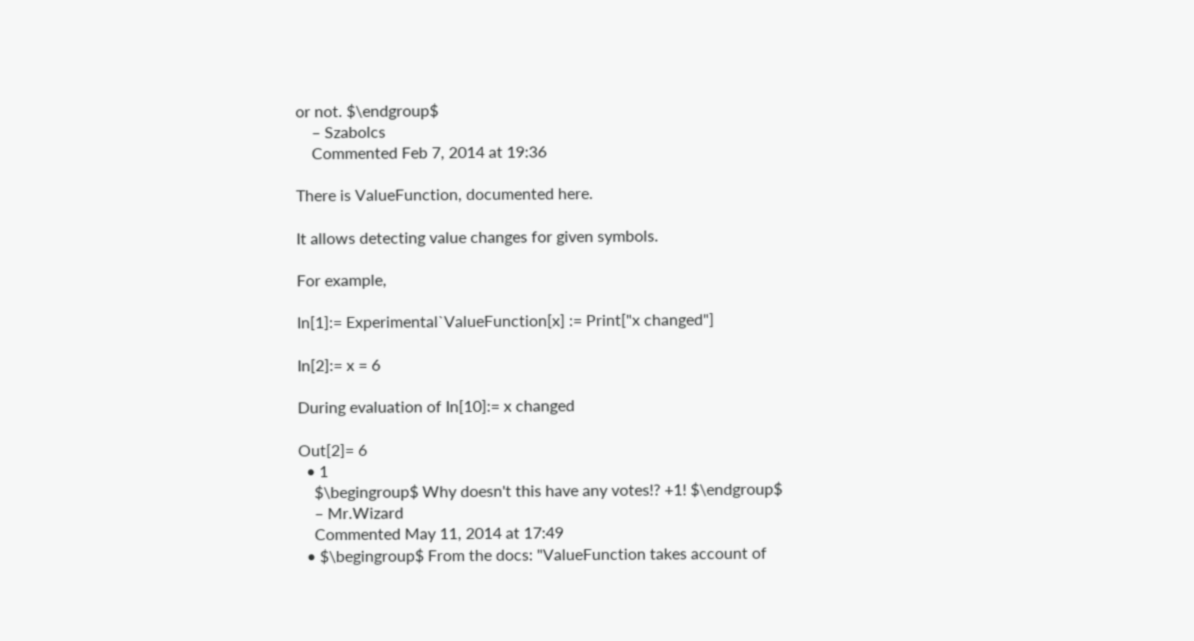or not. $\endgroup$
    – Szabolcs
    Commented Feb 7, 2014 at 19:36

There is ValueFunction, documented here.

It allows detecting value changes for given symbols.

For example,

In[1]:= Experimental`ValueFunction[x] := Print["x changed"]

In[2]:= x = 6

During evaluation of In[10]:= x changed

Out[2]= 6
  • 1
    $\begingroup$ Why doesn't this have any votes!? +1! $\endgroup$
    – Mr.Wizard
    Commented May 11, 2014 at 17:49
  • $\begingroup$ From the docs: "ValueFunction takes account of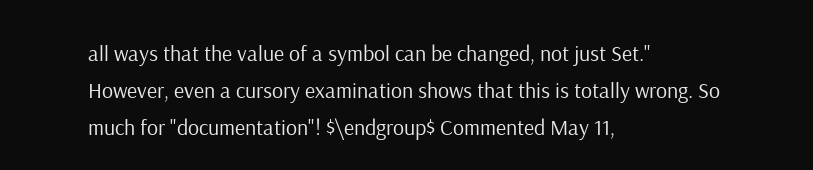all ways that the value of a symbol can be changed, not just Set." However, even a cursory examination shows that this is totally wrong. So much for "documentation"! $\endgroup$ Commented May 11,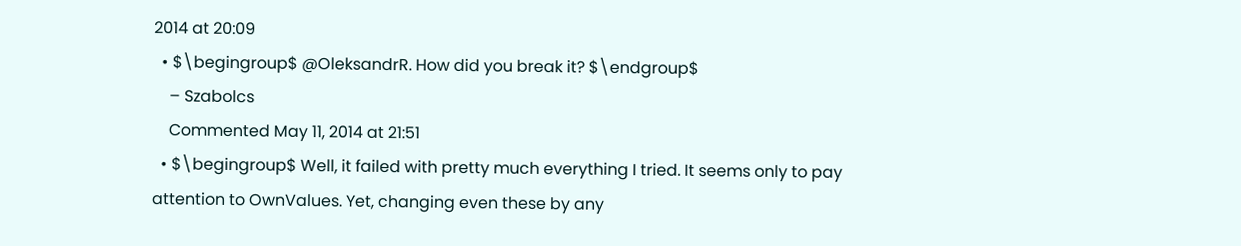2014 at 20:09
  • $\begingroup$ @OleksandrR. How did you break it? $\endgroup$
    – Szabolcs
    Commented May 11, 2014 at 21:51
  • $\begingroup$ Well, it failed with pretty much everything I tried. It seems only to pay attention to OwnValues. Yet, changing even these by any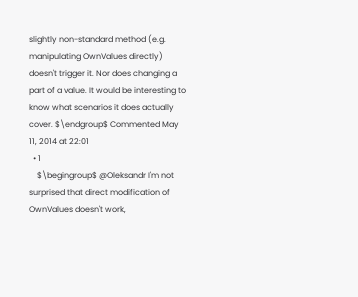slightly non-standard method (e.g. manipulating OwnValues directly) doesn't trigger it. Nor does changing a part of a value. It would be interesting to know what scenarios it does actually cover. $\endgroup$ Commented May 11, 2014 at 22:01
  • 1
    $\begingroup$ @Oleksandr I'm not surprised that direct modification of OwnValues doesn't work,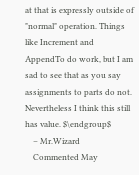at that is expressly outside of "normal" operation. Things like Increment and AppendTo do work, but I am sad to see that as you say assignments to parts do not. Nevertheless I think this still has value. $\endgroup$
    – Mr.Wizard
    Commented May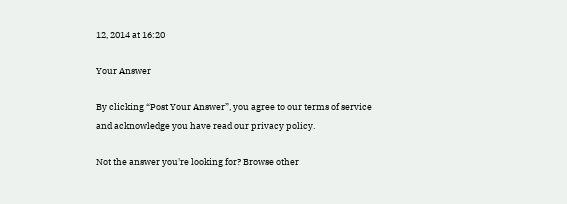12, 2014 at 16:20

Your Answer

By clicking “Post Your Answer”, you agree to our terms of service and acknowledge you have read our privacy policy.

Not the answer you're looking for? Browse other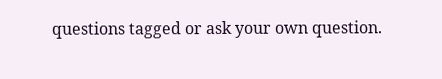questions tagged or ask your own question.